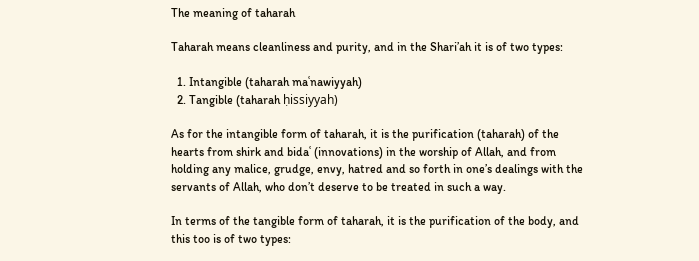The meaning of taharah

Taharah means cleanliness and purity, and in the Shari’ah it is of two types:

  1. Intangible (taharah maʿnawiyyah)
  2. Tangible (taharah ḥissiyyah)

As for the intangible form of taharah, it is the purification (taharah) of the hearts from shirk and bidaʿ (innovations) in the worship of Allah, and from holding any malice, grudge, envy, hatred and so forth in one’s dealings with the servants of Allah, who don’t deserve to be treated in such a way.

In terms of the tangible form of taharah, it is the purification of the body, and this too is of two types: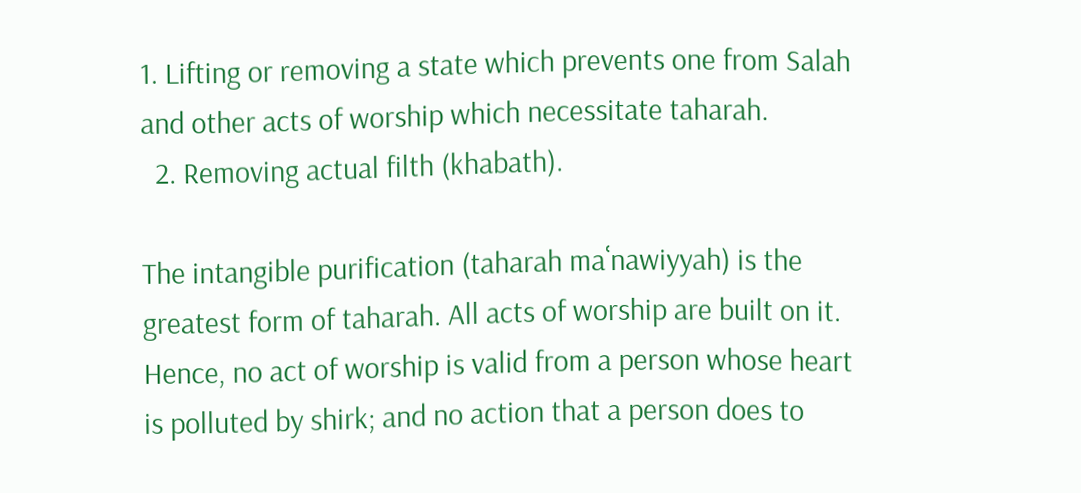1. Lifting or removing a state which prevents one from Salah and other acts of worship which necessitate taharah.
  2. Removing actual filth (khabath).

The intangible purification (taharah maʿnawiyyah) is the greatest form of taharah. All acts of worship are built on it. Hence, no act of worship is valid from a person whose heart is polluted by shirk; and no action that a person does to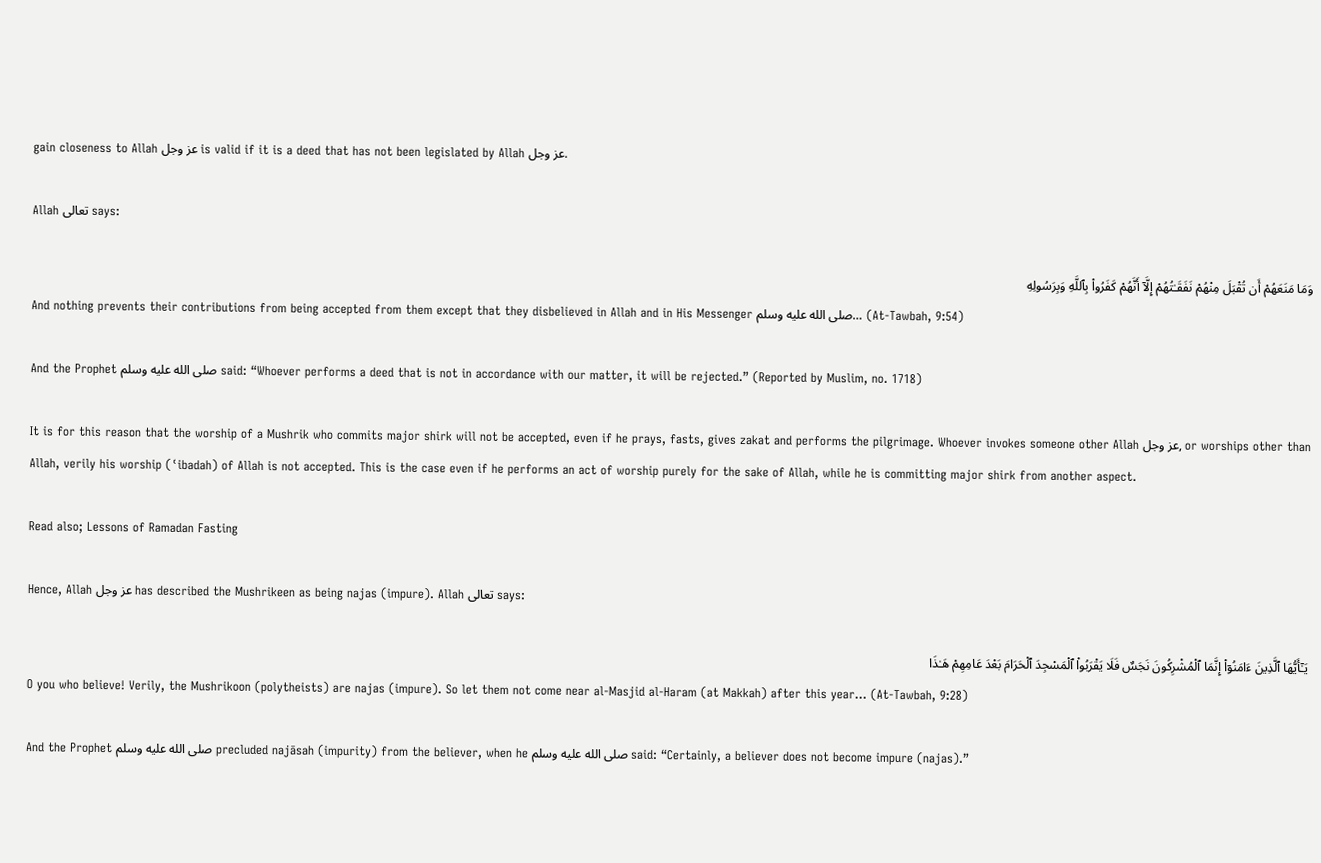gain closeness to Allah عز وجل is valid if it is a deed that has not been legislated by Allah عز وجل.

Allah تعالى says:

وَمَا مَنَعَهُمْ أَن تُقْبَلَ مِنْهُمْ نَفَقَـٰتُهُمْ إِلَّآ أَنَّهُمْ كَفَرُوا۟ بِٱللَّهِ وَبِرَسُولِهِ
And nothing prevents their contributions from being accepted from them except that they disbelieved in Allah and in His Messenger صلى الله عليه وسلم… (At-Tawbah, 9:54)

And the Prophet صلى الله عليه وسلم said: “Whoever performs a deed that is not in accordance with our matter, it will be rejected.” (Reported by Muslim, no. 1718)

It is for this reason that the worship of a Mushrik who commits major shirk will not be accepted, even if he prays, fasts, gives zakat and performs the pilgrimage. Whoever invokes someone other Allah عز وجل, or worships other than Allah, verily his worship (ʿibadah) of Allah is not accepted. This is the case even if he performs an act of worship purely for the sake of Allah, while he is committing major shirk from another aspect.

Read also; Lessons of Ramadan Fasting

Hence, Allah عز وجل has described the Mushrikeen as being najas (impure). Allah تعالى says:

يَـٰٓأَيُّهَا ٱلَّذِينَ ءَامَنُوٓا۟ إِنَّمَا ٱلْمُشْرِكُونَ نَجَسٌ فَلَا يَقْرَبُوا۟ ٱلْمَسْجِدَ ٱلْحَرَامَ بَعْدَ عَامِهِمْ هَـٰذَا
O you who believe! Verily, the Mushrikoon (polytheists) are najas (impure). So let them not come near al-Masjid al-Haram (at Makkah) after this year… (At-Tawbah, 9:28)

And the Prophet صلى الله عليه وسلم precluded najāsah (impurity) from the believer, when he صلى الله عليه وسلم said: “Certainly, a believer does not become impure (najas).”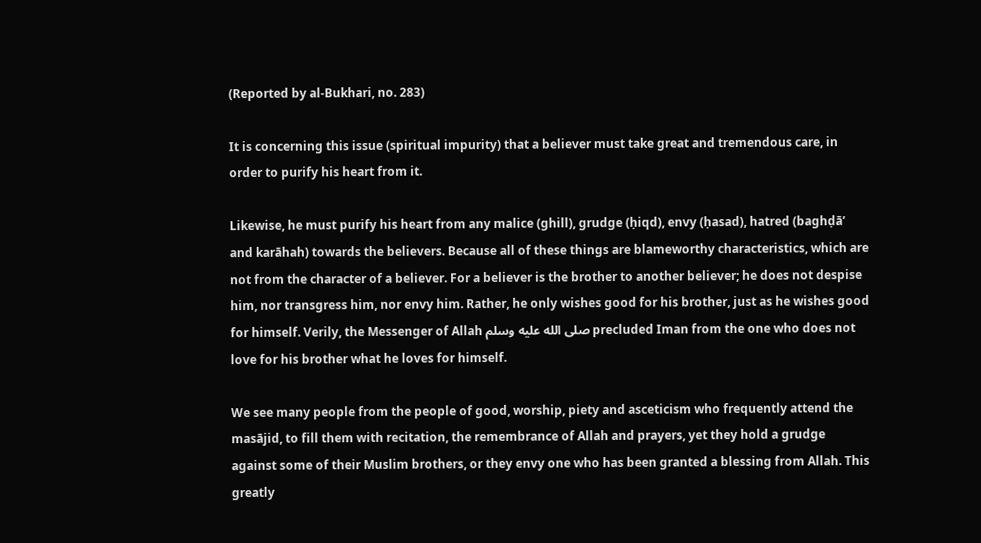(Reported by al-Bukhari, no. 283)

It is concerning this issue (spiritual impurity) that a believer must take great and tremendous care, in order to purify his heart from it.

Likewise, he must purify his heart from any malice (ghill), grudge (ḥiqd), envy (ḥasad), hatred (baghḍā’ and karāhah) towards the believers. Because all of these things are blameworthy characteristics, which are not from the character of a believer. For a believer is the brother to another believer; he does not despise him, nor transgress him, nor envy him. Rather, he only wishes good for his brother, just as he wishes good for himself. Verily, the Messenger of Allah صلى الله عليه وسلم precluded Iman from the one who does not love for his brother what he loves for himself.

We see many people from the people of good, worship, piety and asceticism who frequently attend the masājid, to fill them with recitation, the remembrance of Allah and prayers, yet they hold a grudge against some of their Muslim brothers, or they envy one who has been granted a blessing from Allah. This greatly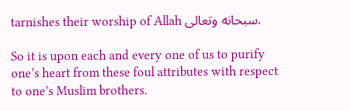tarnishes their worship of Allah سبحانه وتعالى.

So it is upon each and every one of us to purify one’s heart from these foul attributes with respect to one’s Muslim brothers.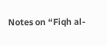Notes on “Fiqh al-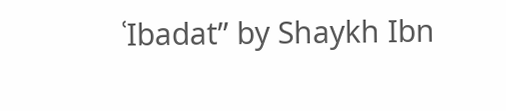ʿIbadat” by Shaykh Ibn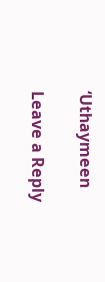‘Uthaymeen

Leave a Reply